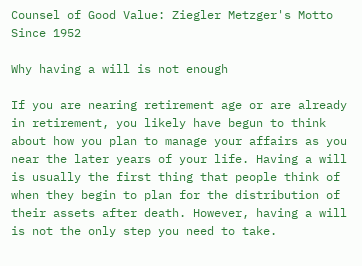Counsel of Good Value: Ziegler Metzger's Motto Since 1952

Why having a will is not enough

If you are nearing retirement age or are already in retirement, you likely have begun to think about how you plan to manage your affairs as you near the later years of your life. Having a will is usually the first thing that people think of when they begin to plan for the distribution of their assets after death. However, having a will is not the only step you need to take.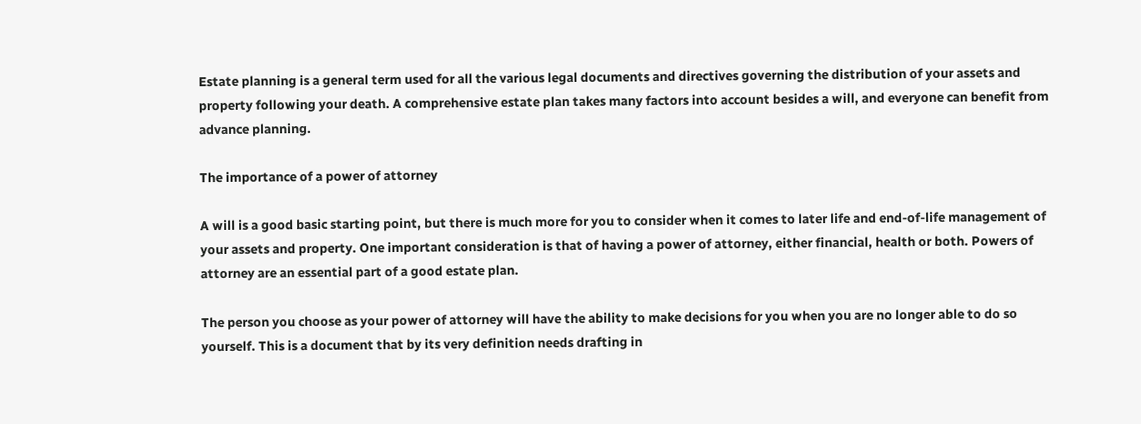Estate planning is a general term used for all the various legal documents and directives governing the distribution of your assets and property following your death. A comprehensive estate plan takes many factors into account besides a will, and everyone can benefit from advance planning.

The importance of a power of attorney

A will is a good basic starting point, but there is much more for you to consider when it comes to later life and end-of-life management of your assets and property. One important consideration is that of having a power of attorney, either financial, health or both. Powers of attorney are an essential part of a good estate plan.

The person you choose as your power of attorney will have the ability to make decisions for you when you are no longer able to do so yourself. This is a document that by its very definition needs drafting in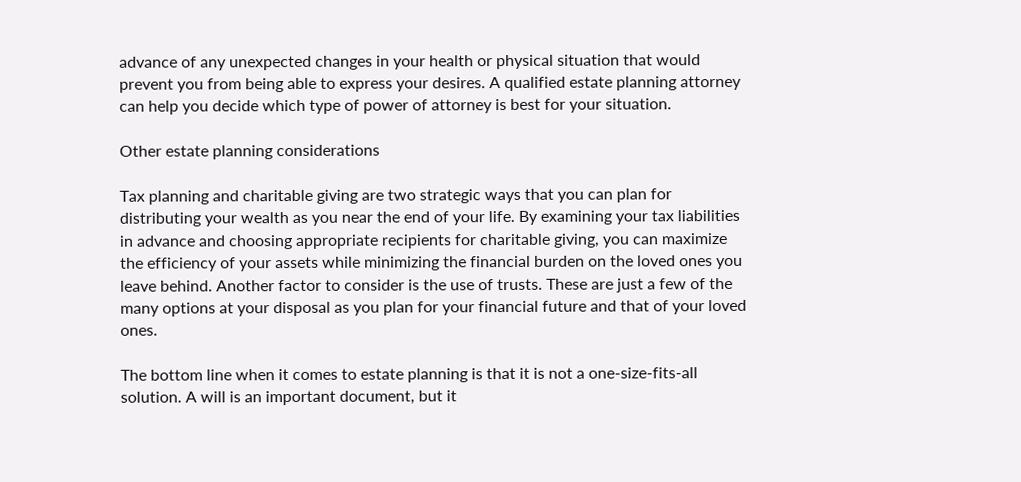advance of any unexpected changes in your health or physical situation that would prevent you from being able to express your desires. A qualified estate planning attorney can help you decide which type of power of attorney is best for your situation.

Other estate planning considerations

Tax planning and charitable giving are two strategic ways that you can plan for distributing your wealth as you near the end of your life. By examining your tax liabilities in advance and choosing appropriate recipients for charitable giving, you can maximize the efficiency of your assets while minimizing the financial burden on the loved ones you leave behind. Another factor to consider is the use of trusts. These are just a few of the many options at your disposal as you plan for your financial future and that of your loved ones.

The bottom line when it comes to estate planning is that it is not a one-size-fits-all solution. A will is an important document, but it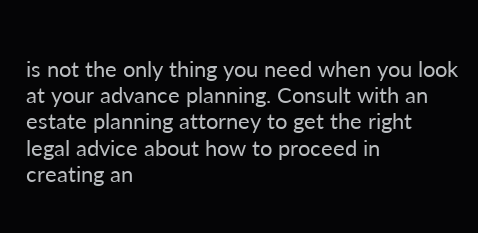is not the only thing you need when you look at your advance planning. Consult with an estate planning attorney to get the right legal advice about how to proceed in creating an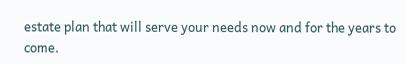estate plan that will serve your needs now and for the years to come.